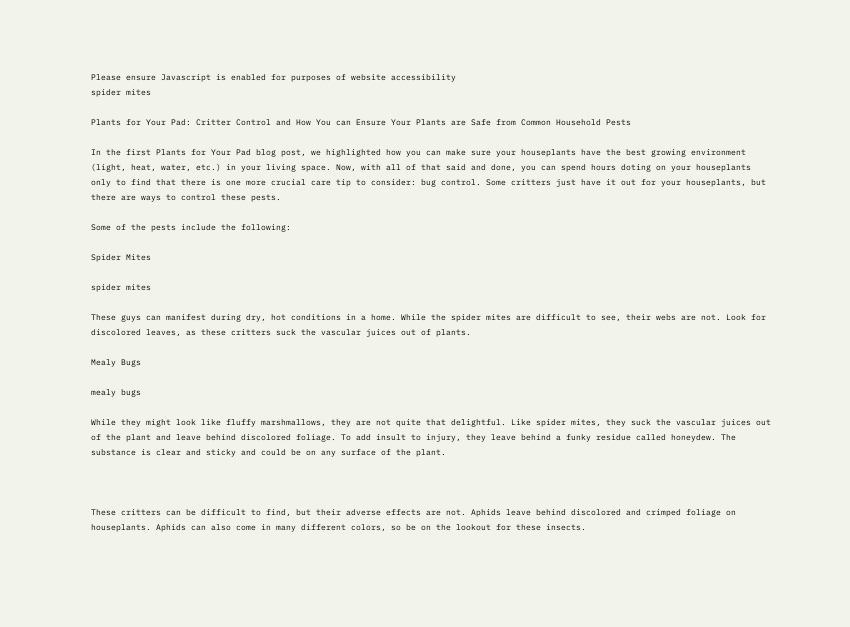Please ensure Javascript is enabled for purposes of website accessibility
spider mites

Plants for Your Pad: Critter Control and How You can Ensure Your Plants are Safe from Common Household Pests

In the first Plants for Your Pad blog post, we highlighted how you can make sure your houseplants have the best growing environment (light, heat, water, etc.) in your living space. Now, with all of that said and done, you can spend hours doting on your houseplants only to find that there is one more crucial care tip to consider: bug control. Some critters just have it out for your houseplants, but there are ways to control these pests.

Some of the pests include the following:

Spider Mites

spider mites

These guys can manifest during dry, hot conditions in a home. While the spider mites are difficult to see, their webs are not. Look for discolored leaves, as these critters suck the vascular juices out of plants.

Mealy Bugs

mealy bugs

While they might look like fluffy marshmallows, they are not quite that delightful. Like spider mites, they suck the vascular juices out of the plant and leave behind discolored foliage. To add insult to injury, they leave behind a funky residue called honeydew. The substance is clear and sticky and could be on any surface of the plant.



These critters can be difficult to find, but their adverse effects are not. Aphids leave behind discolored and crimped foliage on houseplants. Aphids can also come in many different colors, so be on the lookout for these insects.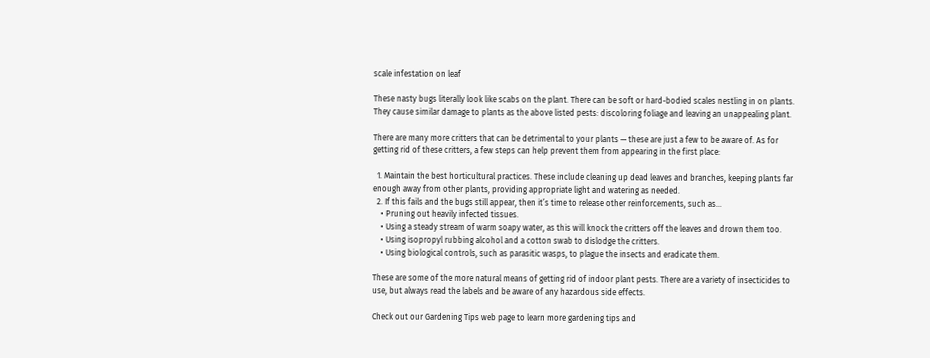scale infestation on leaf

These nasty bugs literally look like scabs on the plant. There can be soft or hard-bodied scales nestling in on plants. They cause similar damage to plants as the above listed pests: discoloring foliage and leaving an unappealing plant.

There are many more critters that can be detrimental to your plants — these are just a few to be aware of. As for getting rid of these critters, a few steps can help prevent them from appearing in the first place:

  1. Maintain the best horticultural practices. These include cleaning up dead leaves and branches, keeping plants far enough away from other plants, providing appropriate light and watering as needed.
  2. If this fails and the bugs still appear, then it’s time to release other reinforcements, such as…
    • Pruning out heavily infected tissues.
    • Using a steady stream of warm soapy water, as this will knock the critters off the leaves and drown them too.
    • Using isopropyl rubbing alcohol and a cotton swab to dislodge the critters.
    • Using biological controls, such as parasitic wasps, to plague the insects and eradicate them.

These are some of the more natural means of getting rid of indoor plant pests. There are a variety of insecticides to use, but always read the labels and be aware of any hazardous side effects.

Check out our Gardening Tips web page to learn more gardening tips and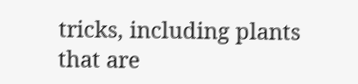tricks, including plants that are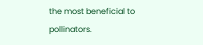the most beneficial to pollinators.